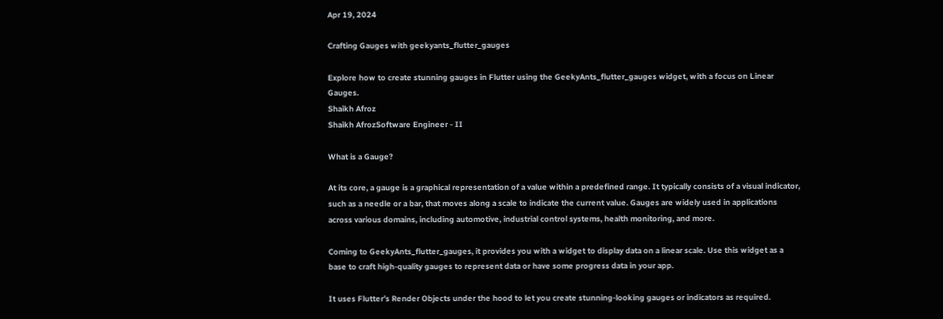Apr 19, 2024

Crafting Gauges with geekyants_flutter_gauges

Explore how to create stunning gauges in Flutter using the GeekyAnts_flutter_gauges widget, with a focus on Linear Gauges.
Shaikh Afroz
Shaikh AfrozSoftware Engineer - II

What is a Gauge?

At its core, a gauge is a graphical representation of a value within a predefined range. It typically consists of a visual indicator, such as a needle or a bar, that moves along a scale to indicate the current value. Gauges are widely used in applications across various domains, including automotive, industrial control systems, health monitoring, and more.

Coming to GeekyAnts_flutter_gauges, it provides you with a widget to display data on a linear scale. Use this widget as a base to craft high-quality gauges to represent data or have some progress data in your app.

It uses Flutter’s Render Objects under the hood to let you create stunning-looking gauges or indicators as required.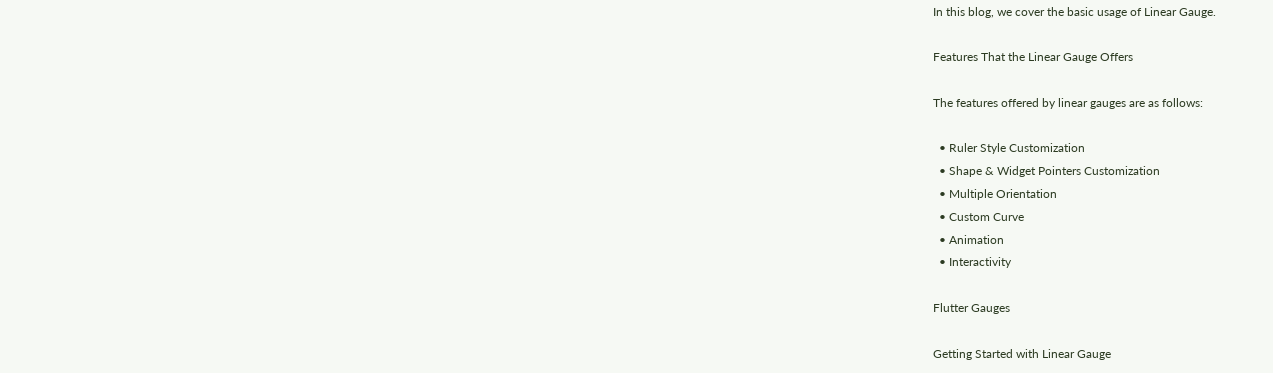In this blog, we cover the basic usage of Linear Gauge.

Features That the Linear Gauge Offers

The features offered by linear gauges are as follows:

  • Ruler Style Customization
  • Shape & Widget Pointers Customization
  • Multiple Orientation
  • Custom Curve
  • Animation
  • Interactivity

Flutter Gauges

Getting Started with Linear Gauge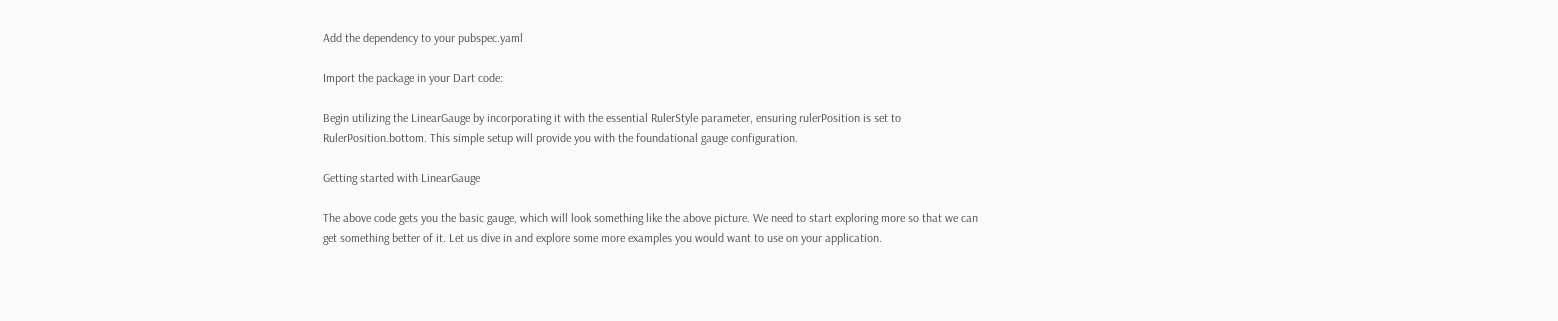Add the dependency to your pubspec.yaml

Import the package in your Dart code:

Begin utilizing the LinearGauge by incorporating it with the essential RulerStyle parameter, ensuring rulerPosition is set to RulerPosition.bottom. This simple setup will provide you with the foundational gauge configuration.

Getting started with LinearGauge

The above code gets you the basic gauge, which will look something like the above picture. We need to start exploring more so that we can get something better of it. Let us dive in and explore some more examples you would want to use on your application.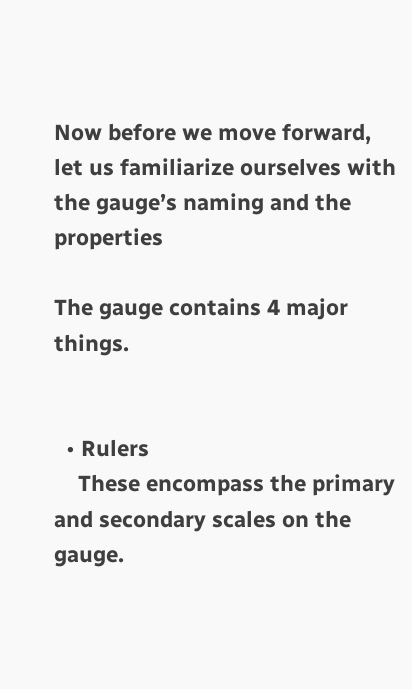Now before we move forward, let us familiarize ourselves with the gauge’s naming and the properties

The gauge contains 4 major things.


  • Rulers
    These encompass the primary and secondary scales on the gauge.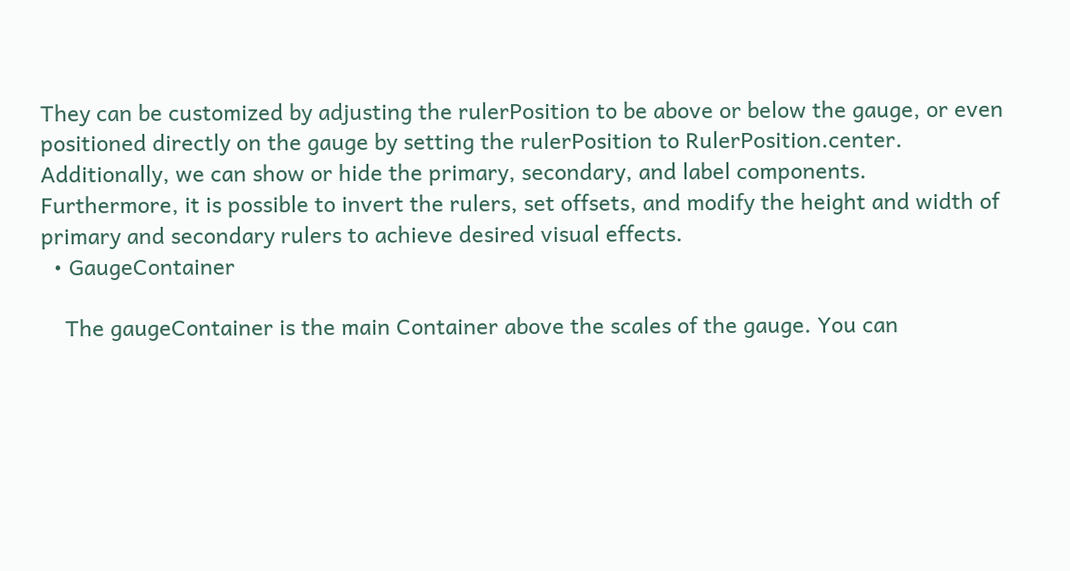They can be customized by adjusting the rulerPosition to be above or below the gauge, or even positioned directly on the gauge by setting the rulerPosition to RulerPosition.center. Additionally, we can show or hide the primary, secondary, and label components. Furthermore, it is possible to invert the rulers, set offsets, and modify the height and width of primary and secondary rulers to achieve desired visual effects.
  • GaugeContainer

    The gaugeContainer is the main Container above the scales of the gauge. You can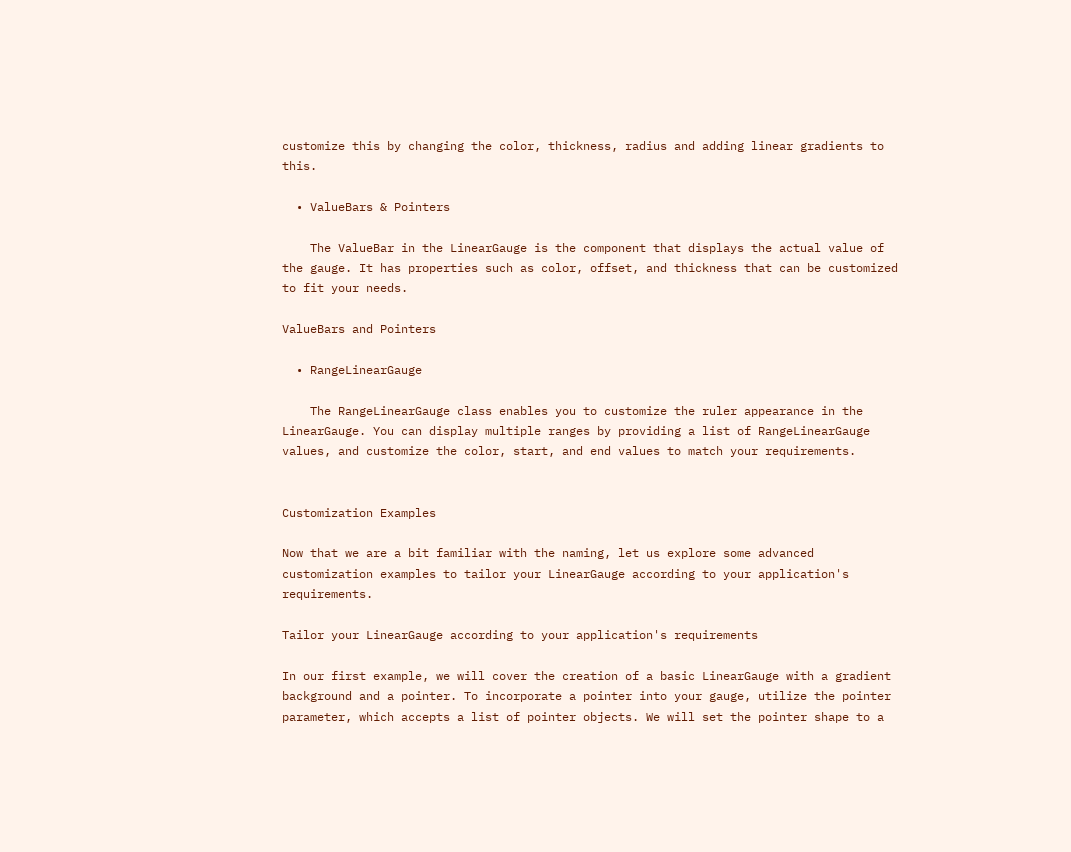customize this by changing the color, thickness, radius and adding linear gradients to this.

  • ValueBars & Pointers

    The ValueBar in the LinearGauge is the component that displays the actual value of the gauge. It has properties such as color, offset, and thickness that can be customized to fit your needs.

ValueBars and Pointers

  • RangeLinearGauge

    The RangeLinearGauge class enables you to customize the ruler appearance in the LinearGauge. You can display multiple ranges by providing a list of RangeLinearGauge values, and customize the color, start, and end values to match your requirements.


Customization Examples

Now that we are a bit familiar with the naming, let us explore some advanced customization examples to tailor your LinearGauge according to your application's requirements.

Tailor your LinearGauge according to your application's requirements

In our first example, we will cover the creation of a basic LinearGauge with a gradient background and a pointer. To incorporate a pointer into your gauge, utilize the pointer parameter, which accepts a list of pointer objects. We will set the pointer shape to a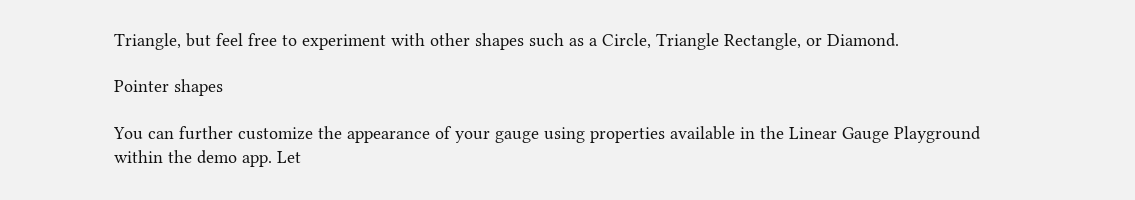Triangle, but feel free to experiment with other shapes such as a Circle, Triangle Rectangle, or Diamond.

Pointer shapes

You can further customize the appearance of your gauge using properties available in the Linear Gauge Playground within the demo app. Let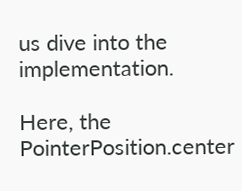us dive into the implementation.

Here, the PointerPosition.center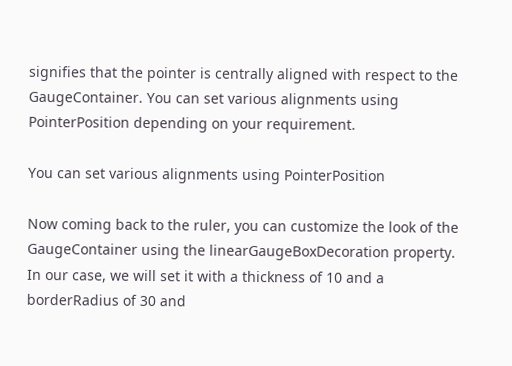signifies that the pointer is centrally aligned with respect to the GaugeContainer. You can set various alignments using PointerPosition depending on your requirement.

You can set various alignments using PointerPosition

Now coming back to the ruler, you can customize the look of the GaugeContainer using the linearGaugeBoxDecoration property. In our case, we will set it with a thickness of 10 and a borderRadius of 30 and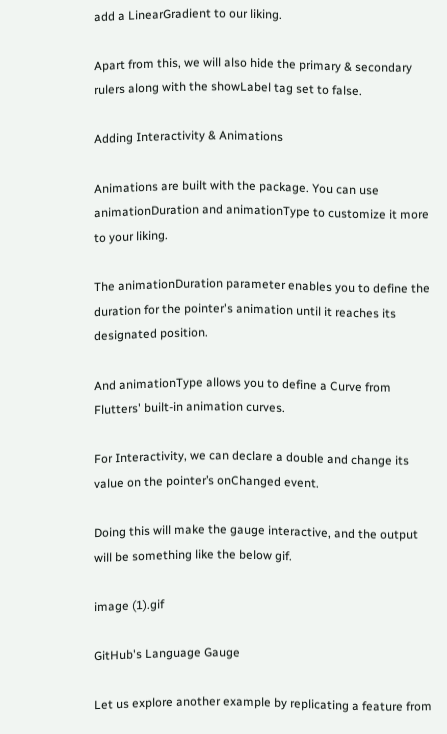add a LinearGradient to our liking.

Apart from this, we will also hide the primary & secondary rulers along with the showLabel tag set to false.

Adding Interactivity & Animations

Animations are built with the package. You can use animationDuration and animationType to customize it more to your liking.

The animationDuration parameter enables you to define the duration for the pointer's animation until it reaches its designated position.

And animationType allows you to define a Curve from Flutters' built-in animation curves.

For Interactivity, we can declare a double and change its value on the pointer’s onChanged event.

Doing this will make the gauge interactive, and the output will be something like the below gif.

image (1).gif

GitHub's Language Gauge

Let us explore another example by replicating a feature from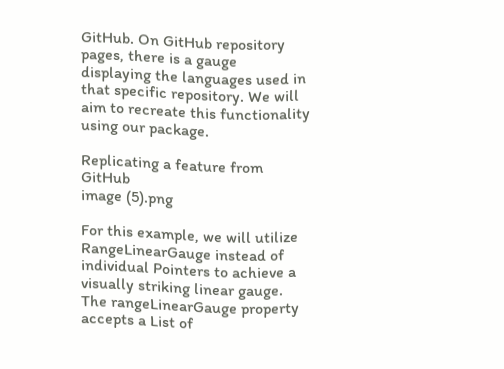GitHub. On GitHub repository pages, there is a gauge displaying the languages used in that specific repository. We will aim to recreate this functionality using our package.

Replicating a feature from GitHub
image (5).png

For this example, we will utilize RangeLinearGauge instead of individual Pointers to achieve a visually striking linear gauge. The rangeLinearGauge property accepts a List of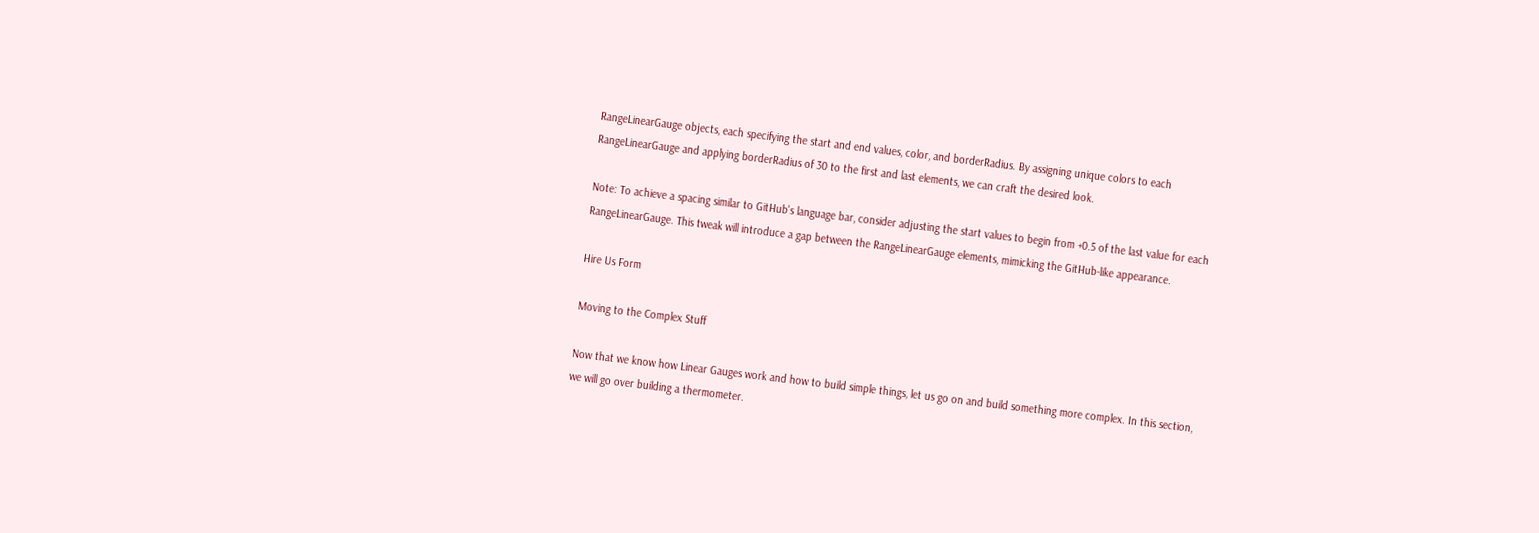RangeLinearGauge objects, each specifying the start and end values, color, and borderRadius. By assigning unique colors to each RangeLinearGauge and applying borderRadius of 30 to the first and last elements, we can craft the desired look.

Note: To achieve a spacing similar to GitHub's language bar, consider adjusting the start values to begin from +0.5 of the last value for each RangeLinearGauge. This tweak will introduce a gap between the RangeLinearGauge elements, mimicking the GitHub-like appearance.

Hire Us Form

Moving to the Complex Stuff

Now that we know how Linear Gauges work and how to build simple things, let us go on and build something more complex. In this section, we will go over building a thermometer.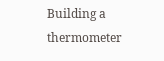Building a thermometer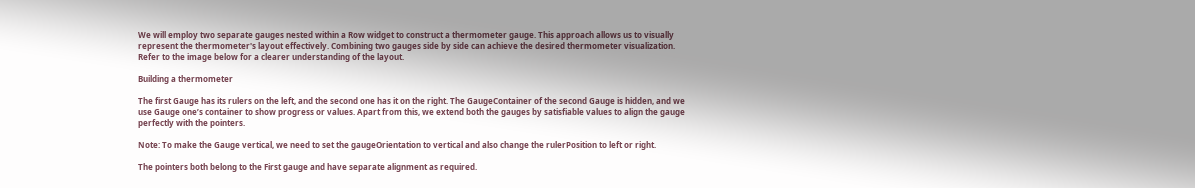We will employ two separate gauges nested within a Row widget to construct a thermometer gauge. This approach allows us to visually represent the thermometer's layout effectively. Combining two gauges side by side can achieve the desired thermometer visualization. Refer to the image below for a clearer understanding of the layout.

Building a thermometer

The first Gauge has its rulers on the left, and the second one has it on the right. The GaugeContainer of the second Gauge is hidden, and we use Gauge one’s container to show progress or values. Apart from this, we extend both the gauges by satisfiable values to align the gauge perfectly with the pointers.

Note: To make the Gauge vertical, we need to set the gaugeOrientation to vertical and also change the rulerPosition to left or right.

The pointers both belong to the First gauge and have separate alignment as required.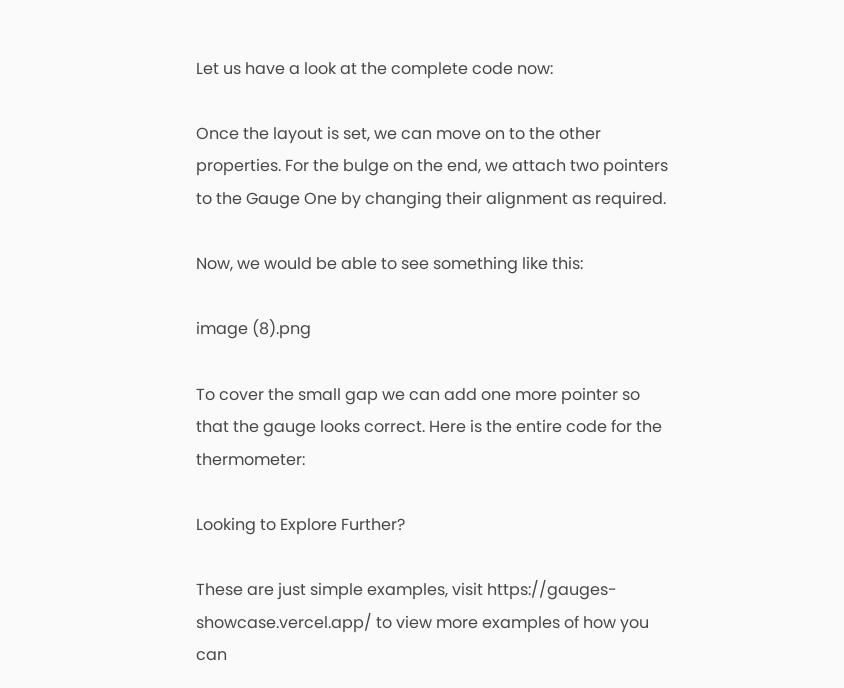Let us have a look at the complete code now:

Once the layout is set, we can move on to the other properties. For the bulge on the end, we attach two pointers to the Gauge One by changing their alignment as required.

Now, we would be able to see something like this:

image (8).png

To cover the small gap we can add one more pointer so that the gauge looks correct. Here is the entire code for the thermometer:

Looking to Explore Further?

These are just simple examples, visit https://gauges-showcase.vercel.app/ to view more examples of how you can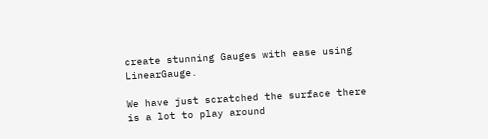create stunning Gauges with ease using LinearGauge.

We have just scratched the surface there is a lot to play around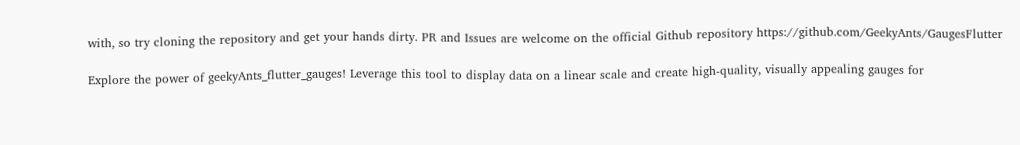with, so try cloning the repository and get your hands dirty. PR and Issues are welcome on the official Github repository https://github.com/GeekyAnts/GaugesFlutter

Explore the power of geekyAnts_flutter_gauges! Leverage this tool to display data on a linear scale and create high-quality, visually appealing gauges for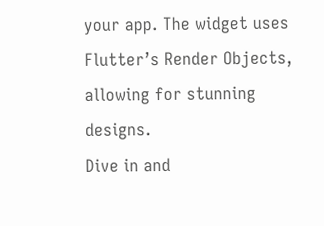your app. The widget uses Flutter’s Render Objects, allowing for stunning designs.
Dive in and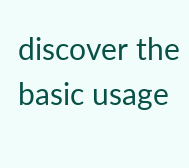discover the basic usage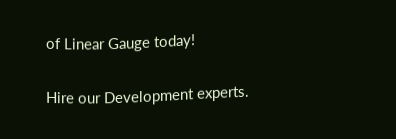of Linear Gauge today!

Hire our Development experts.